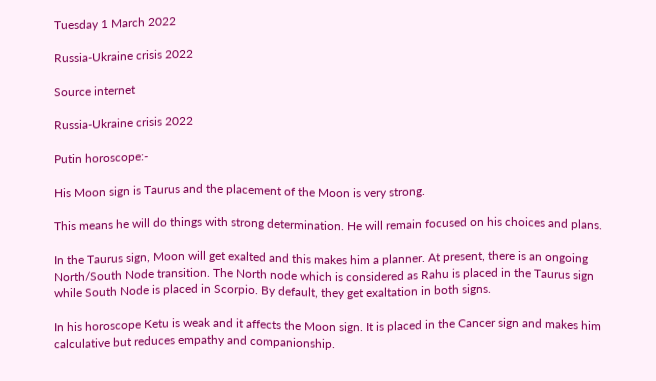Tuesday 1 March 2022

Russia-Ukraine crisis 2022

Source internet

Russia-Ukraine crisis 2022

Putin horoscope:-

His Moon sign is Taurus and the placement of the Moon is very strong.

This means he will do things with strong determination. He will remain focused on his choices and plans.

In the Taurus sign, Moon will get exalted and this makes him a planner. At present, there is an ongoing North/South Node transition. The North node which is considered as Rahu is placed in the Taurus sign while South Node is placed in Scorpio. By default, they get exaltation in both signs.

In his horoscope Ketu is weak and it affects the Moon sign. It is placed in the Cancer sign and makes him calculative but reduces empathy and companionship.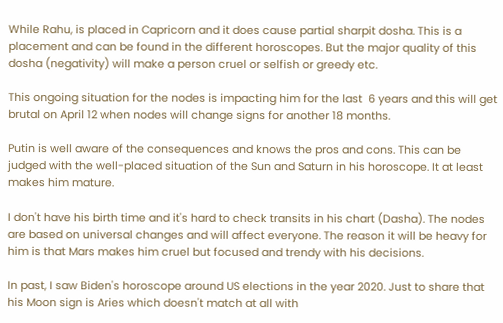While Rahu, is placed in Capricorn and it does cause partial sharpit dosha. This is a placement and can be found in the different horoscopes. But the major quality of this dosha (negativity) will make a person cruel or selfish or greedy etc.

This ongoing situation for the nodes is impacting him for the last  6 years and this will get brutal on April 12 when nodes will change signs for another 18 months.

Putin is well aware of the consequences and knows the pros and cons. This can be judged with the well-placed situation of the Sun and Saturn in his horoscope. It at least makes him mature.

I don't have his birth time and it's hard to check transits in his chart (Dasha). The nodes are based on universal changes and will affect everyone. The reason it will be heavy for him is that Mars makes him cruel but focused and trendy with his decisions.

In past, I saw Biden's horoscope around US elections in the year 2020. Just to share that his Moon sign is Aries which doesn't match at all with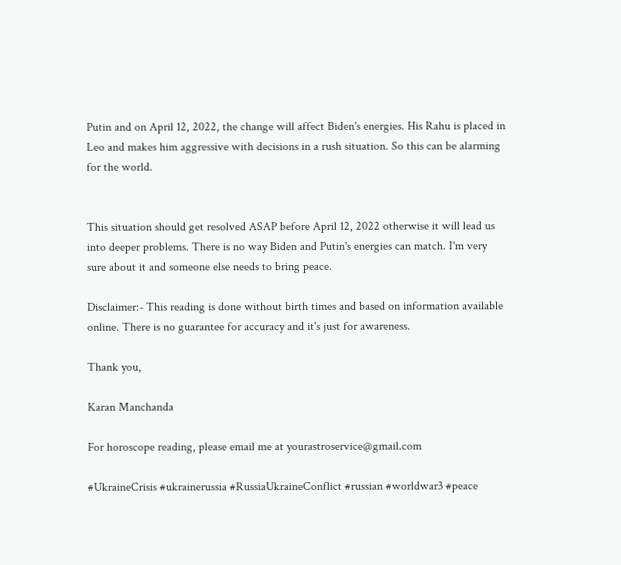Putin and on April 12, 2022, the change will affect Biden's energies. His Rahu is placed in Leo and makes him aggressive with decisions in a rush situation. So this can be alarming for the world.


This situation should get resolved ASAP before April 12, 2022 otherwise it will lead us into deeper problems. There is no way Biden and Putin's energies can match. I'm very sure about it and someone else needs to bring peace.

Disclaimer:- This reading is done without birth times and based on information available online. There is no guarantee for accuracy and it's just for awareness.

Thank you,

Karan Manchanda

For horoscope reading, please email me at yourastroservice@gmail.com

#UkraineCrisis #ukrainerussia #RussiaUkraineConflict #russian #worldwar3 #peace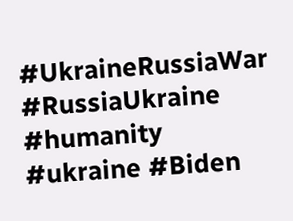#UkraineRussiaWar #RussiaUkraine #humanity #ukraine #Biden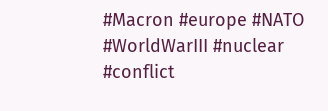#Macron #europe #NATO #WorldWarIII #nuclear #conflict